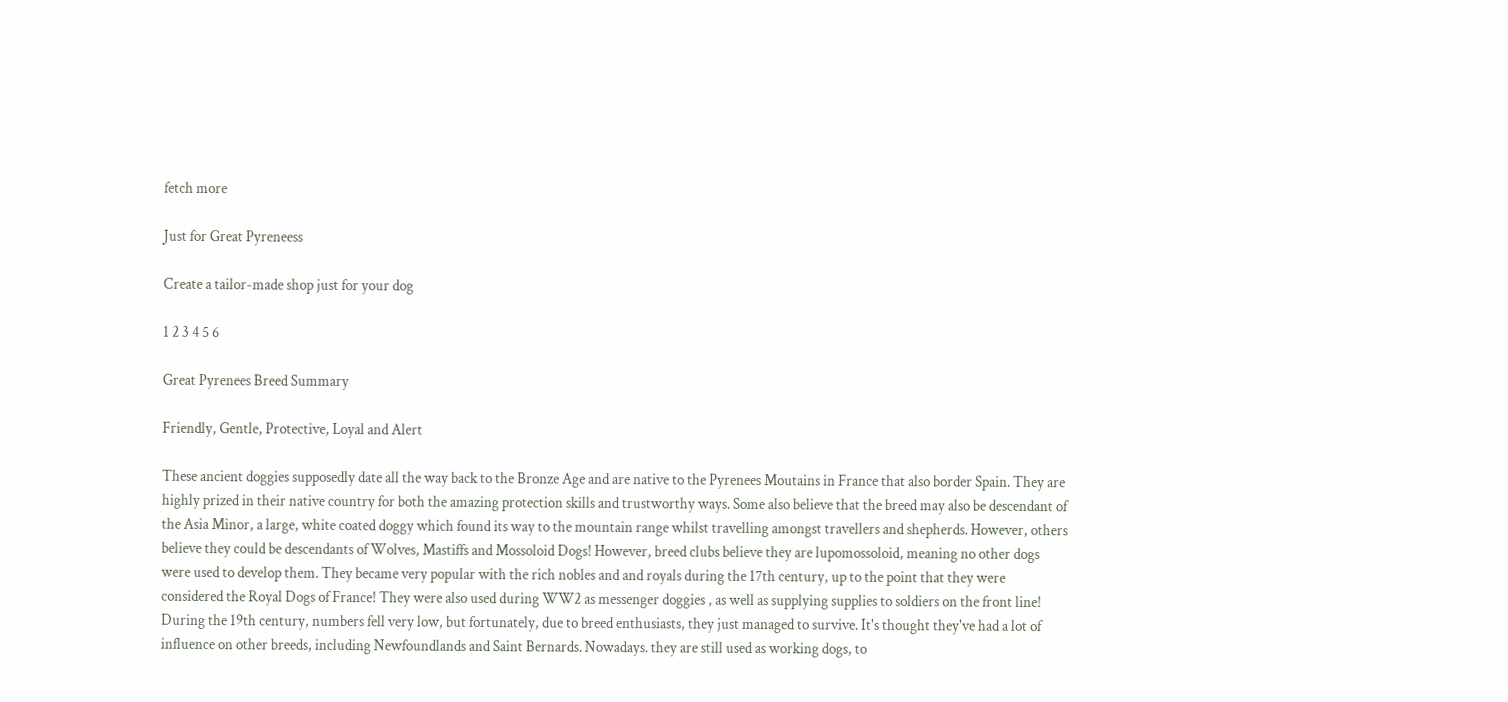fetch more

Just for Great Pyreneess

Create a tailor-made shop just for your dog

1 2 3 4 5 6

Great Pyrenees Breed Summary

Friendly, Gentle, Protective, Loyal and Alert

These ancient doggies supposedly date all the way back to the Bronze Age and are native to the Pyrenees Moutains in France that also border Spain. They are highly prized in their native country for both the amazing protection skills and trustworthy ways. Some also believe that the breed may also be descendant of the Asia Minor, a large, white coated doggy which found its way to the mountain range whilst travelling amongst travellers and shepherds. However, others believe they could be descendants of Wolves, Mastiffs and Mossoloid Dogs! However, breed clubs believe they are lupomossoloid, meaning no other dogs were used to develop them. They became very popular with the rich nobles and and royals during the 17th century, up to the point that they were considered the Royal Dogs of France! They were also used during WW2 as messenger doggies , as well as supplying supplies to soldiers on the front line! During the 19th century, numbers fell very low, but fortunately, due to breed enthusiasts, they just managed to survive. It's thought they've had a lot of influence on other breeds, including Newfoundlands and Saint Bernards. Nowadays. they are still used as working dogs, to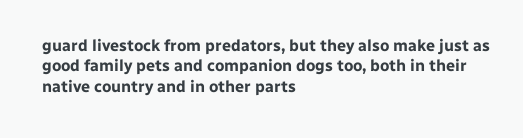guard livestock from predators, but they also make just as good family pets and companion dogs too, both in their native country and in other parts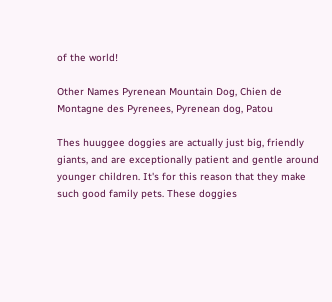of the world!

Other Names Pyrenean Mountain Dog, Chien de Montagne des Pyrenees, Pyrenean dog, Patou

Thes huuggee doggies are actually just big, friendly giants, and are exceptionally patient and gentle around younger children. It's for this reason that they make such good family pets. These doggies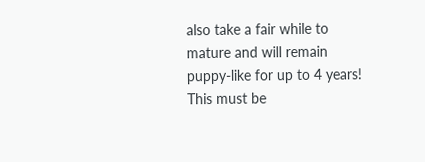also take a fair while to mature and will remain puppy-like for up to 4 years! This must be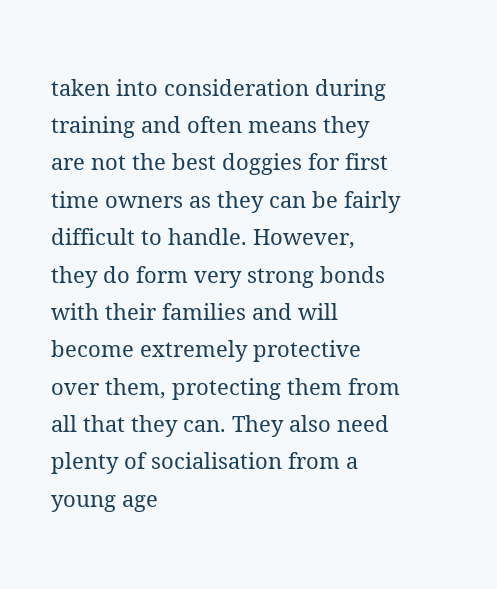taken into consideration during training and often means they are not the best doggies for first time owners as they can be fairly difficult to handle. However, they do form very strong bonds with their families and will become extremely protective over them, protecting them from all that they can. They also need plenty of socialisation from a young age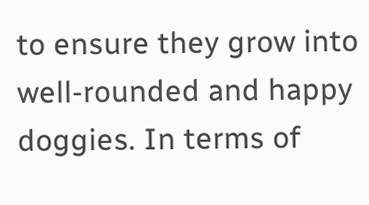to ensure they grow into well-rounded and happy doggies. In terms of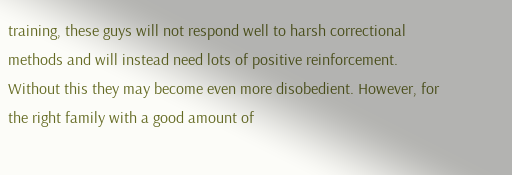training, these guys will not respond well to harsh correctional methods and will instead need lots of positive reinforcement. Without this they may become even more disobedient. However, for the right family with a good amount of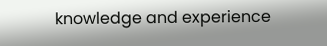knowledge and experience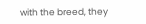with the breed, they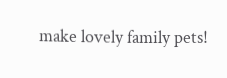make lovely family pets!